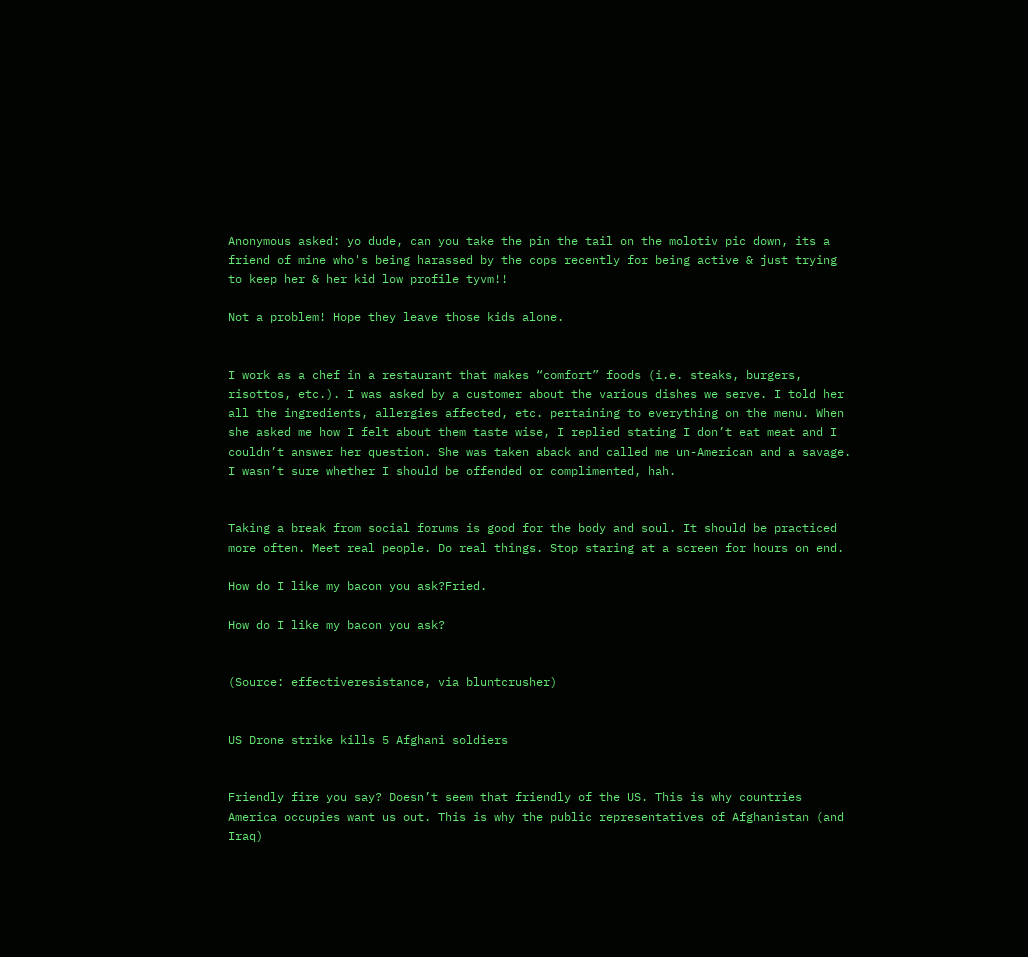Anonymous asked: yo dude, can you take the pin the tail on the molotiv pic down, its a friend of mine who's being harassed by the cops recently for being active & just trying to keep her & her kid low profile tyvm!!

Not a problem! Hope they leave those kids alone.


I work as a chef in a restaurant that makes “comfort” foods (i.e. steaks, burgers, risottos, etc.). I was asked by a customer about the various dishes we serve. I told her all the ingredients, allergies affected, etc. pertaining to everything on the menu. When she asked me how I felt about them taste wise, I replied stating I don’t eat meat and I couldn’t answer her question. She was taken aback and called me un-American and a savage. I wasn’t sure whether I should be offended or complimented, hah.


Taking a break from social forums is good for the body and soul. It should be practiced more often. Meet real people. Do real things. Stop staring at a screen for hours on end.

How do I like my bacon you ask?Fried.

How do I like my bacon you ask?


(Source: effectiveresistance, via bluntcrusher)


US Drone strike kills 5 Afghani soldiers


Friendly fire you say? Doesn’t seem that friendly of the US. This is why countries America occupies want us out. This is why the public representatives of Afghanistan (and Iraq)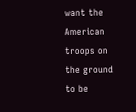want the American troops on the ground to be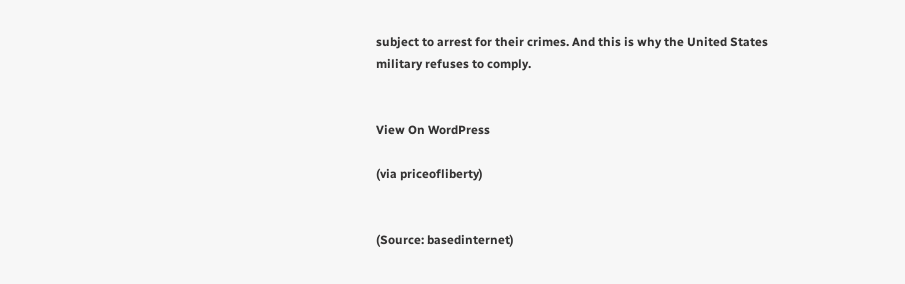subject to arrest for their crimes. And this is why the United States military refuses to comply.


View On WordPress

(via priceofliberty)


(Source: basedinternet)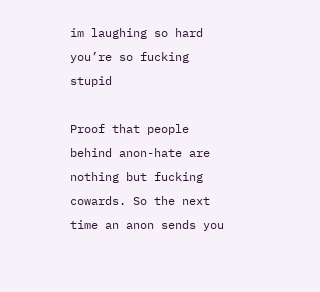im laughing so hard you’re so fucking stupid

Proof that people behind anon-hate are nothing but fucking cowards. So the next time an anon sends you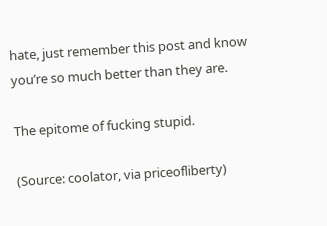hate, just remember this post and know you’re so much better than they are.

The epitome of fucking stupid.

(Source: coolator, via priceofliberty)